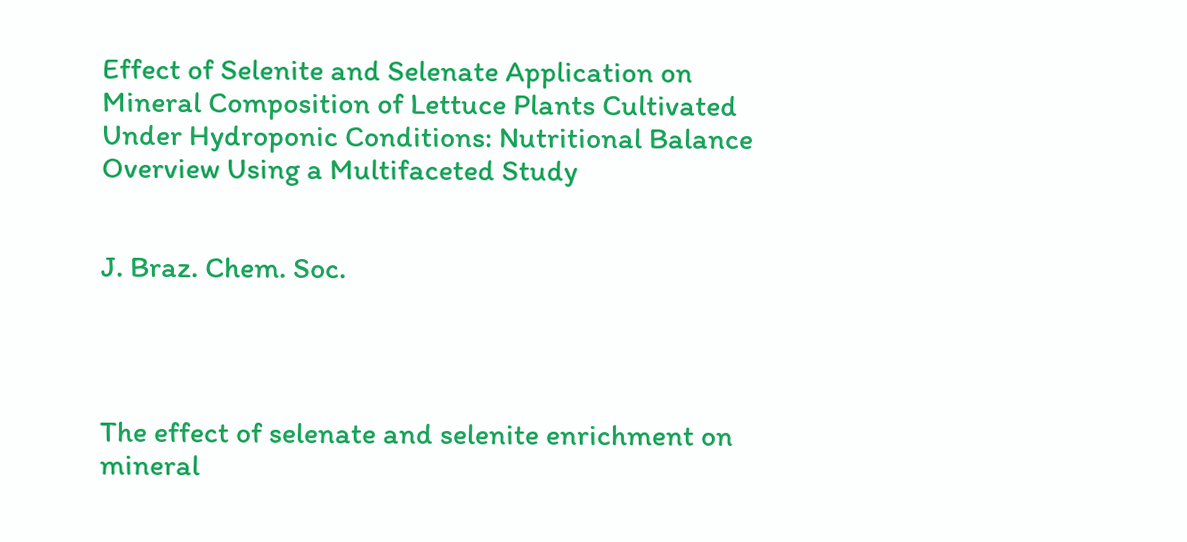Effect of Selenite and Selenate Application on Mineral Composition of Lettuce Plants Cultivated Under Hydroponic Conditions: Nutritional Balance Overview Using a Multifaceted Study


J. Braz. Chem. Soc.




The effect of selenate and selenite enrichment on mineral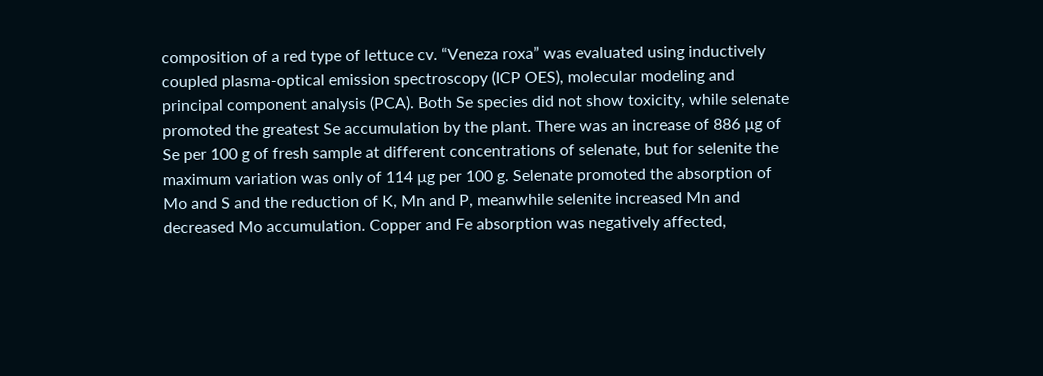composition of a red type of lettuce cv. “Veneza roxa” was evaluated using inductively coupled plasma-optical emission spectroscopy (ICP OES), molecular modeling and principal component analysis (PCA). Both Se species did not show toxicity, while selenate promoted the greatest Se accumulation by the plant. There was an increase of 886 µg of Se per 100 g of fresh sample at different concentrations of selenate, but for selenite the maximum variation was only of 114 µg per 100 g. Selenate promoted the absorption of Mo and S and the reduction of K, Mn and P, meanwhile selenite increased Mn and decreased Mo accumulation. Copper and Fe absorption was negatively affected,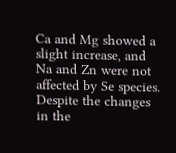Ca and Mg showed a slight increase, and Na and Zn were not affected by Se species. Despite the changes in the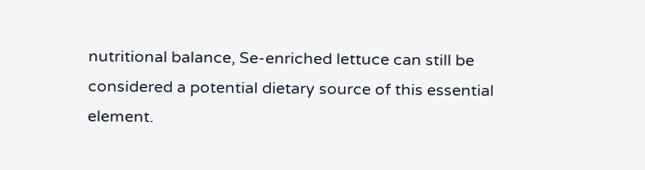nutritional balance, Se-enriched lettuce can still be considered a potential dietary source of this essential element.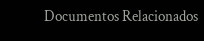Documentos Relacionados